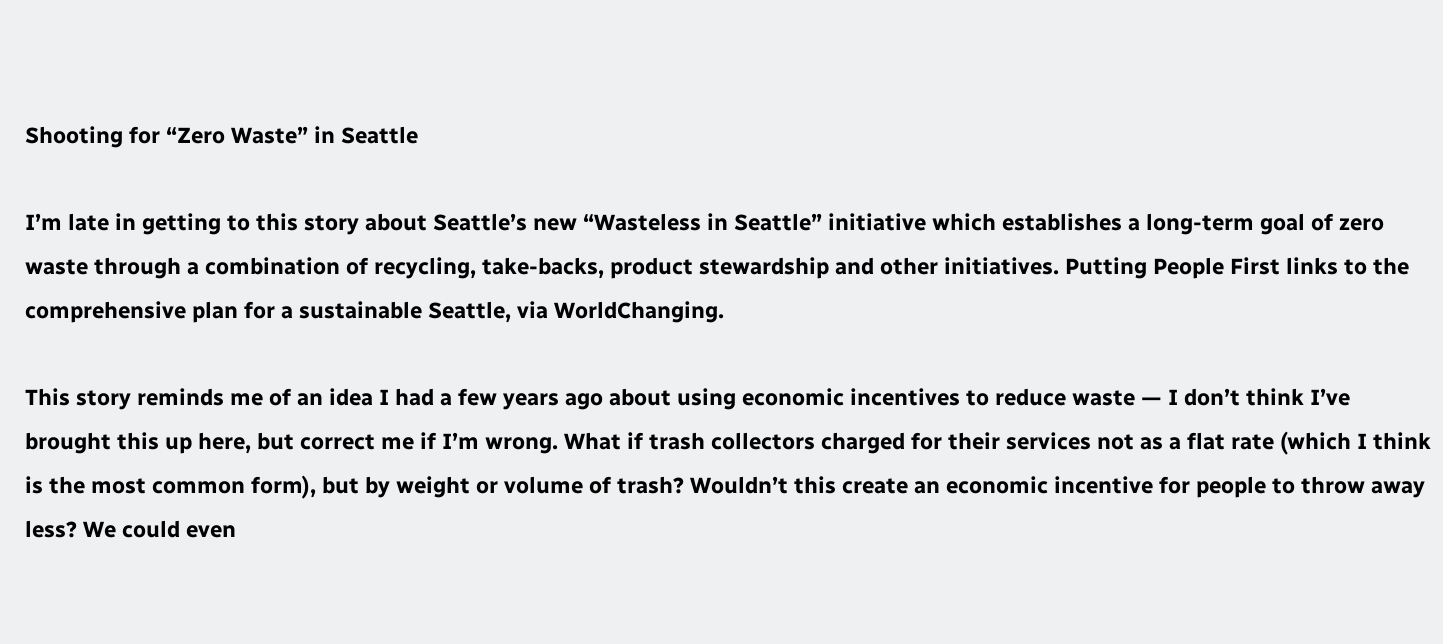Shooting for “Zero Waste” in Seattle

I’m late in getting to this story about Seattle’s new “Wasteless in Seattle” initiative which establishes a long-term goal of zero waste through a combination of recycling, take-backs, product stewardship and other initiatives. Putting People First links to the comprehensive plan for a sustainable Seattle, via WorldChanging.

This story reminds me of an idea I had a few years ago about using economic incentives to reduce waste — I don’t think I’ve brought this up here, but correct me if I’m wrong. What if trash collectors charged for their services not as a flat rate (which I think is the most common form), but by weight or volume of trash? Wouldn’t this create an economic incentive for people to throw away less? We could even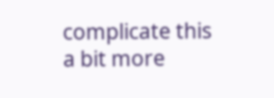complicate this a bit more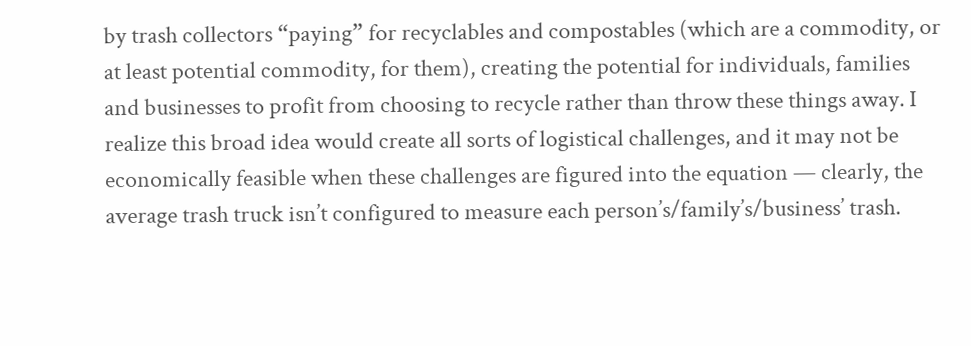by trash collectors “paying” for recyclables and compostables (which are a commodity, or at least potential commodity, for them), creating the potential for individuals, families and businesses to profit from choosing to recycle rather than throw these things away. I realize this broad idea would create all sorts of logistical challenges, and it may not be economically feasible when these challenges are figured into the equation — clearly, the average trash truck isn’t configured to measure each person’s/family’s/business’ trash.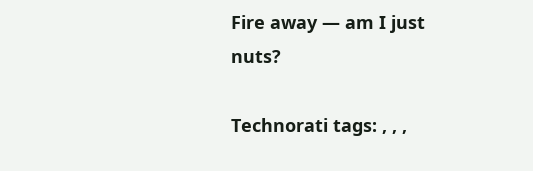Fire away — am I just nuts?

Technorati tags: , , ,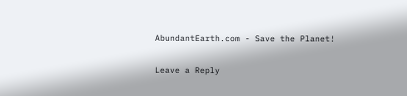AbundantEarth.com - Save the Planet!

Leave a Reply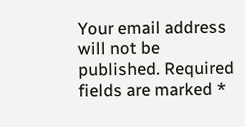Your email address will not be published. Required fields are marked *